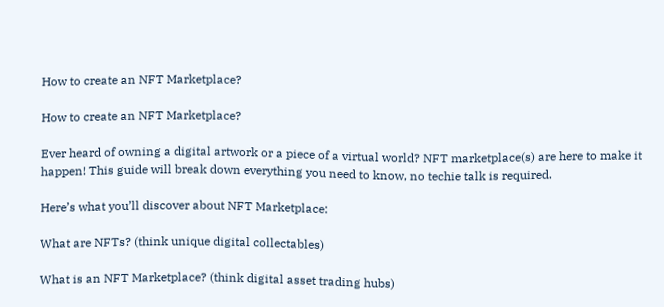How to create an NFT Marketplace?

How to create an NFT Marketplace?

Ever heard of owning a digital artwork or a piece of a virtual world? NFT marketplace(s) are here to make it happen! This guide will break down everything you need to know, no techie talk is required.

Here’s what you’ll discover about NFT Marketplace:

What are NFTs? (think unique digital collectables)

What is an NFT Marketplace? (think digital asset trading hubs)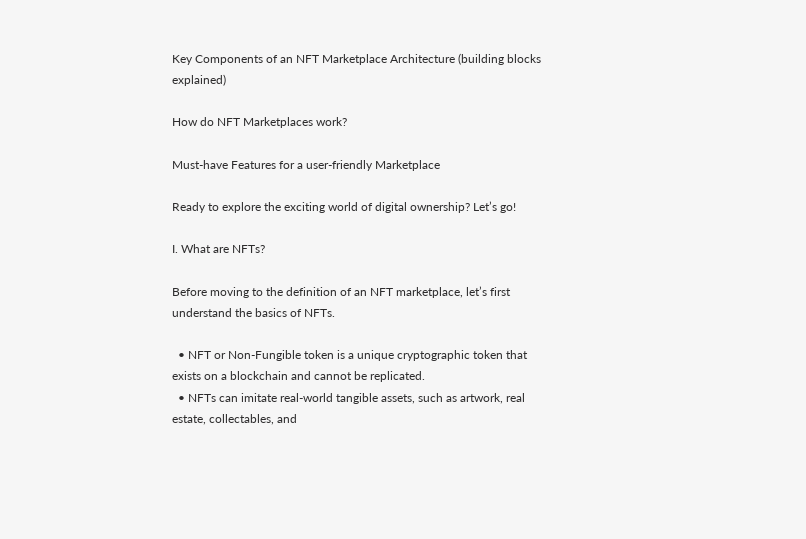Key Components of an NFT Marketplace Architecture (building blocks explained)

How do NFT Marketplaces work?

Must-have Features for a user-friendly Marketplace

Ready to explore the exciting world of digital ownership? Let’s go!

I. What are NFTs?

Before moving to the definition of an NFT marketplace, let’s first understand the basics of NFTs.

  • NFT or Non-Fungible token is a unique cryptographic token that exists on a blockchain and cannot be replicated.
  • NFTs can imitate real-world tangible assets, such as artwork, real estate, collectables, and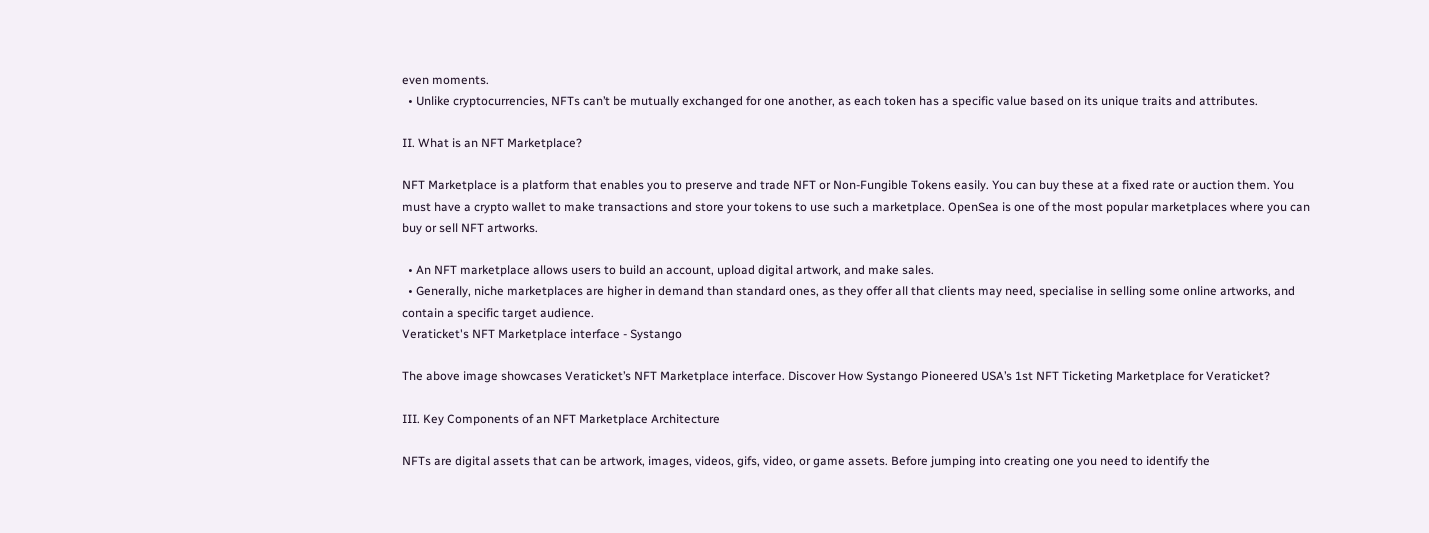even moments.
  • Unlike cryptocurrencies, NFTs can’t be mutually exchanged for one another, as each token has a specific value based on its unique traits and attributes.

II. What is an NFT Marketplace?

NFT Marketplace is a platform that enables you to preserve and trade NFT or Non-Fungible Tokens easily. You can buy these at a fixed rate or auction them. You must have a crypto wallet to make transactions and store your tokens to use such a marketplace. OpenSea is one of the most popular marketplaces where you can buy or sell NFT artworks.

  • An NFT marketplace allows users to build an account, upload digital artwork, and make sales.
  • Generally, niche marketplaces are higher in demand than standard ones, as they offer all that clients may need, specialise in selling some online artworks, and contain a specific target audience.
Veraticket's NFT Marketplace interface - Systango

The above image showcases Veraticket’s NFT Marketplace interface. Discover How Systango Pioneered USA’s 1st NFT Ticketing Marketplace for Veraticket?

III. Key Components of an NFT Marketplace Architecture

NFTs are digital assets that can be artwork, images, videos, gifs, video, or game assets. Before jumping into creating one you need to identify the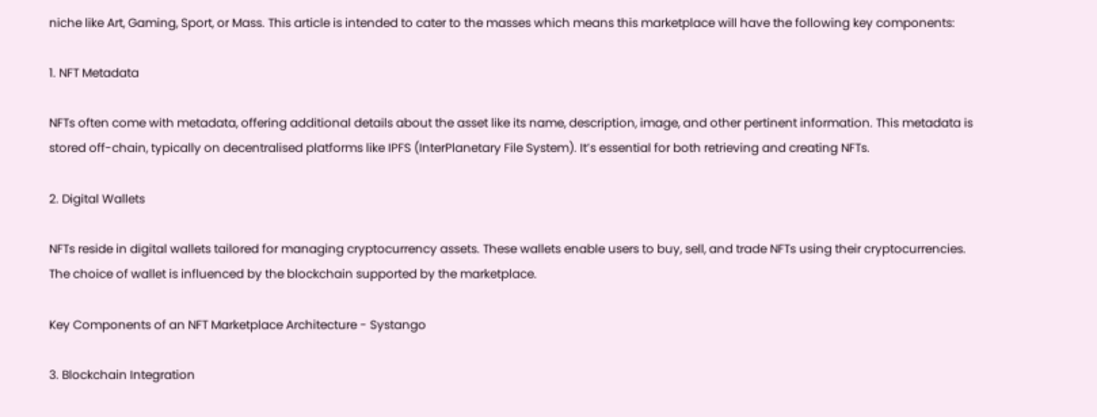niche like Art, Gaming, Sport, or Mass. This article is intended to cater to the masses which means this marketplace will have the following key components:

1. NFT Metadata

NFTs often come with metadata, offering additional details about the asset like its name, description, image, and other pertinent information. This metadata is stored off-chain, typically on decentralised platforms like IPFS (InterPlanetary File System). It’s essential for both retrieving and creating NFTs.

2. Digital Wallets

NFTs reside in digital wallets tailored for managing cryptocurrency assets. These wallets enable users to buy, sell, and trade NFTs using their cryptocurrencies. The choice of wallet is influenced by the blockchain supported by the marketplace.

Key Components of an NFT Marketplace Architecture - Systango

3. Blockchain Integration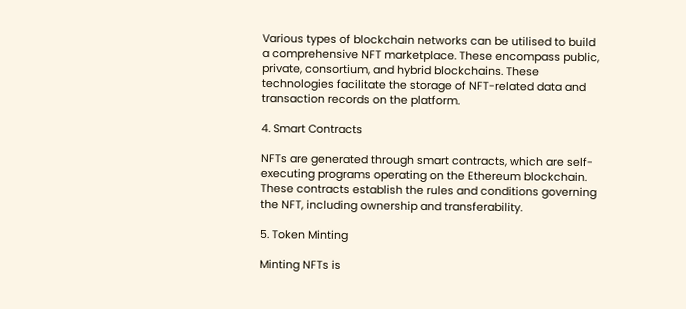Various types of blockchain networks can be utilised to build a comprehensive NFT marketplace. These encompass public, private, consortium, and hybrid blockchains. These technologies facilitate the storage of NFT-related data and transaction records on the platform.

4. Smart Contracts

NFTs are generated through smart contracts, which are self-executing programs operating on the Ethereum blockchain. These contracts establish the rules and conditions governing the NFT, including ownership and transferability.

5. Token Minting

Minting NFTs is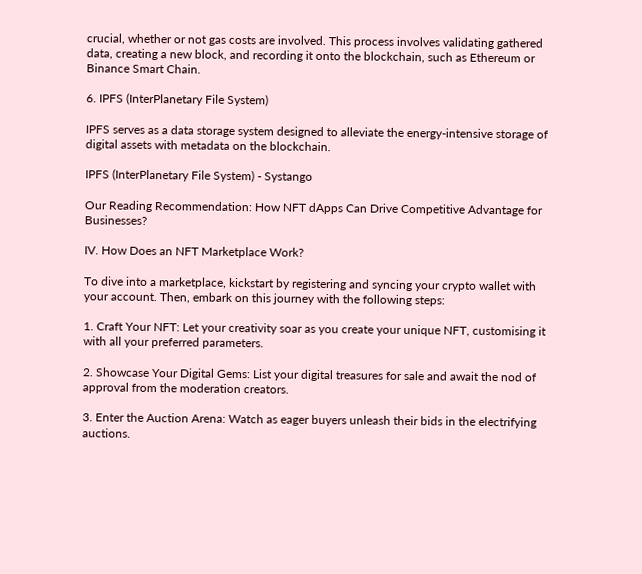crucial, whether or not gas costs are involved. This process involves validating gathered data, creating a new block, and recording it onto the blockchain, such as Ethereum or Binance Smart Chain.

6. IPFS (InterPlanetary File System)

IPFS serves as a data storage system designed to alleviate the energy-intensive storage of digital assets with metadata on the blockchain.

IPFS (InterPlanetary File System) - Systango

Our Reading Recommendation: How NFT dApps Can Drive Competitive Advantage for Businesses?

IV. How Does an NFT Marketplace Work?

To dive into a marketplace, kickstart by registering and syncing your crypto wallet with your account. Then, embark on this journey with the following steps:

1. Craft Your NFT: Let your creativity soar as you create your unique NFT, customising it with all your preferred parameters.

2. Showcase Your Digital Gems: List your digital treasures for sale and await the nod of approval from the moderation creators.

3. Enter the Auction Arena: Watch as eager buyers unleash their bids in the electrifying auctions.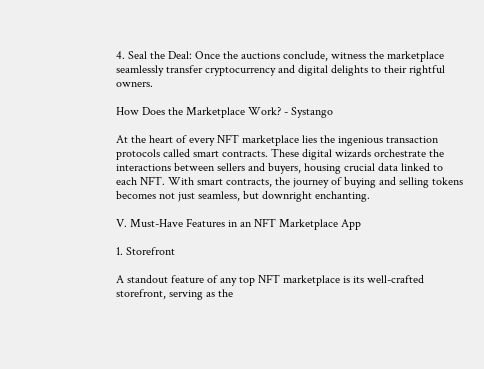4. Seal the Deal: Once the auctions conclude, witness the marketplace seamlessly transfer cryptocurrency and digital delights to their rightful owners.

How Does the Marketplace Work? - Systango

At the heart of every NFT marketplace lies the ingenious transaction protocols called smart contracts. These digital wizards orchestrate the interactions between sellers and buyers, housing crucial data linked to each NFT. With smart contracts, the journey of buying and selling tokens becomes not just seamless, but downright enchanting.

V. Must-Have Features in an NFT Marketplace App

1. Storefront

A standout feature of any top NFT marketplace is its well-crafted storefront, serving as the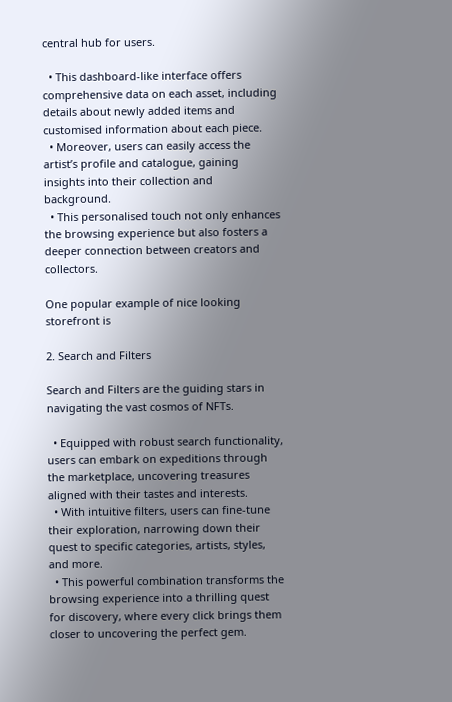central hub for users.

  • This dashboard-like interface offers comprehensive data on each asset, including details about newly added items and customised information about each piece.
  • Moreover, users can easily access the artist’s profile and catalogue, gaining insights into their collection and background.
  • This personalised touch not only enhances the browsing experience but also fosters a deeper connection between creators and collectors.

One popular example of nice looking storefront is

2. Search and Filters

Search and Filters are the guiding stars in navigating the vast cosmos of NFTs.

  • Equipped with robust search functionality, users can embark on expeditions through the marketplace, uncovering treasures aligned with their tastes and interests.
  • With intuitive filters, users can fine-tune their exploration, narrowing down their quest to specific categories, artists, styles, and more.
  • This powerful combination transforms the browsing experience into a thrilling quest for discovery, where every click brings them closer to uncovering the perfect gem.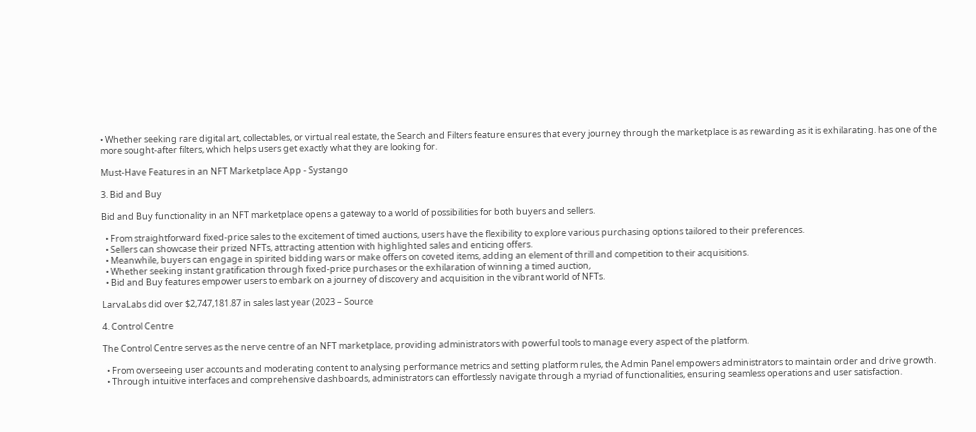• Whether seeking rare digital art, collectables, or virtual real estate, the Search and Filters feature ensures that every journey through the marketplace is as rewarding as it is exhilarating. has one of the more sought-after filters, which helps users get exactly what they are looking for.

Must-Have Features in an NFT Marketplace App - Systango

3. Bid and Buy

Bid and Buy functionality in an NFT marketplace opens a gateway to a world of possibilities for both buyers and sellers.

  • From straightforward fixed-price sales to the excitement of timed auctions, users have the flexibility to explore various purchasing options tailored to their preferences.
  • Sellers can showcase their prized NFTs, attracting attention with highlighted sales and enticing offers.
  • Meanwhile, buyers can engage in spirited bidding wars or make offers on coveted items, adding an element of thrill and competition to their acquisitions.
  • Whether seeking instant gratification through fixed-price purchases or the exhilaration of winning a timed auction,
  • Bid and Buy features empower users to embark on a journey of discovery and acquisition in the vibrant world of NFTs.

LarvaLabs did over $2,747,181.87 in sales last year (2023 – Source

4. Control Centre

The Control Centre serves as the nerve centre of an NFT marketplace, providing administrators with powerful tools to manage every aspect of the platform.

  • From overseeing user accounts and moderating content to analysing performance metrics and setting platform rules, the Admin Panel empowers administrators to maintain order and drive growth.
  • Through intuitive interfaces and comprehensive dashboards, administrators can effortlessly navigate through a myriad of functionalities, ensuring seamless operations and user satisfaction.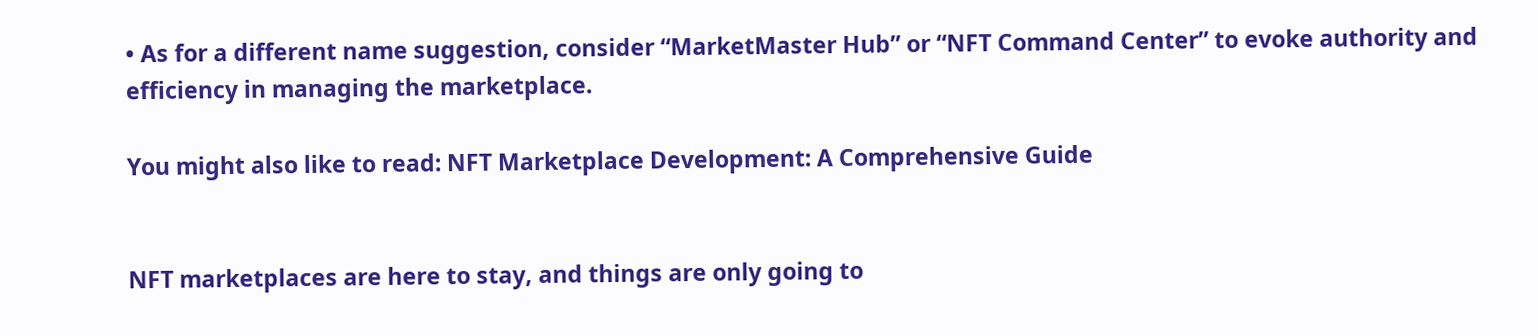• As for a different name suggestion, consider “MarketMaster Hub” or “NFT Command Center” to evoke authority and efficiency in managing the marketplace.

You might also like to read: NFT Marketplace Development: A Comprehensive Guide


NFT marketplaces are here to stay, and things are only going to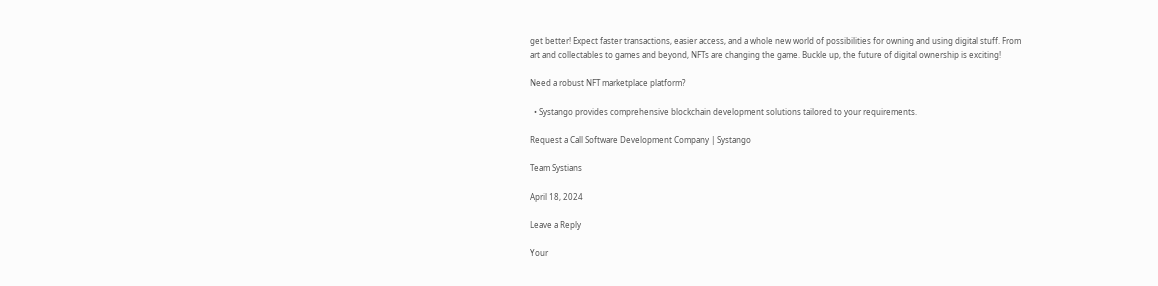get better! Expect faster transactions, easier access, and a whole new world of possibilities for owning and using digital stuff. From art and collectables to games and beyond, NFTs are changing the game. Buckle up, the future of digital ownership is exciting!

Need a robust NFT marketplace platform?

  • Systango provides comprehensive blockchain development solutions tailored to your requirements.

Request a Call Software Development Company | Systango

Team Systians

April 18, 2024

Leave a Reply

Your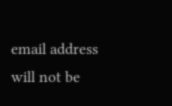email address will not be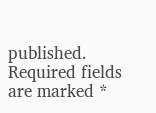published. Required fields are marked *